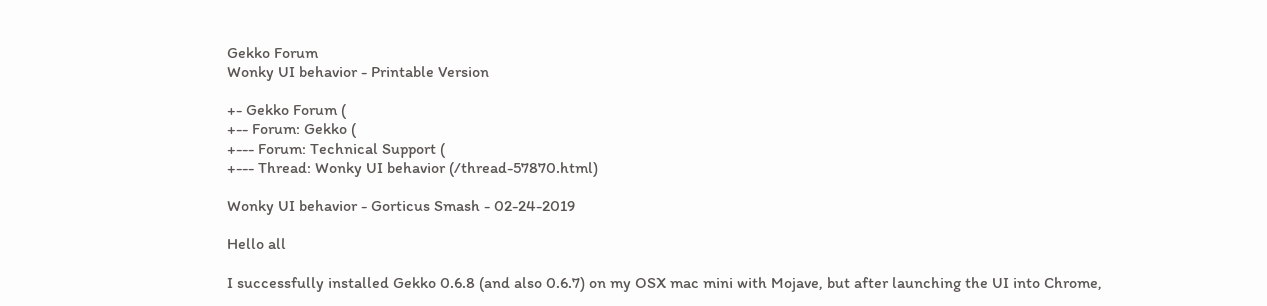Gekko Forum
Wonky UI behavior - Printable Version

+- Gekko Forum (
+-- Forum: Gekko (
+--- Forum: Technical Support (
+--- Thread: Wonky UI behavior (/thread-57870.html)

Wonky UI behavior - Gorticus Smash - 02-24-2019

Hello all

I successfully installed Gekko 0.6.8 (and also 0.6.7) on my OSX mac mini with Mojave, but after launching the UI into Chrome,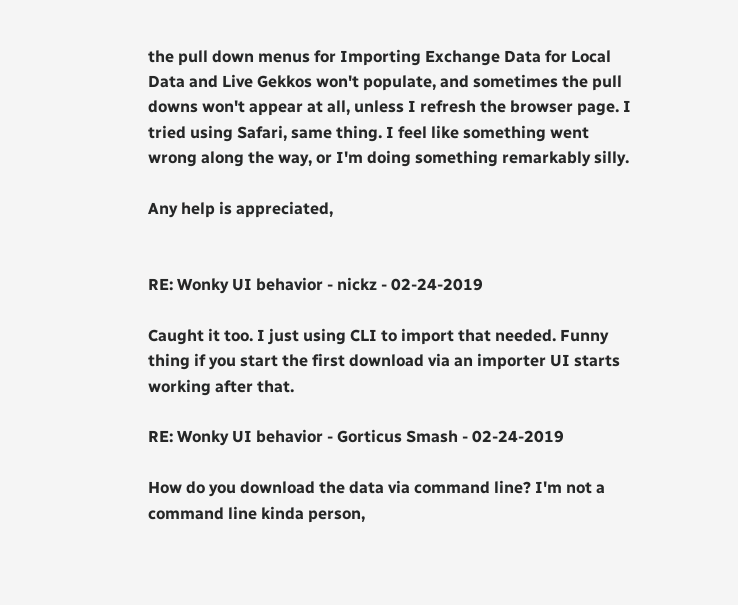the pull down menus for Importing Exchange Data for Local Data and Live Gekkos won't populate, and sometimes the pull downs won't appear at all, unless I refresh the browser page. I tried using Safari, same thing. I feel like something went wrong along the way, or I'm doing something remarkably silly.

Any help is appreciated,


RE: Wonky UI behavior - nickz - 02-24-2019

Caught it too. I just using CLI to import that needed. Funny thing if you start the first download via an importer UI starts working after that.

RE: Wonky UI behavior - Gorticus Smash - 02-24-2019

How do you download the data via command line? I'm not a command line kinda person,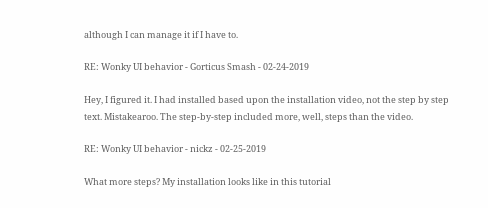although I can manage it if I have to.

RE: Wonky UI behavior - Gorticus Smash - 02-24-2019

Hey, I figured it. I had installed based upon the installation video, not the step by step text. Mistakearoo. The step-by-step included more, well, steps than the video.

RE: Wonky UI behavior - nickz - 02-25-2019

What more steps? My installation looks like in this tutorial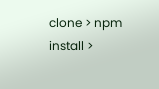clone > npm install >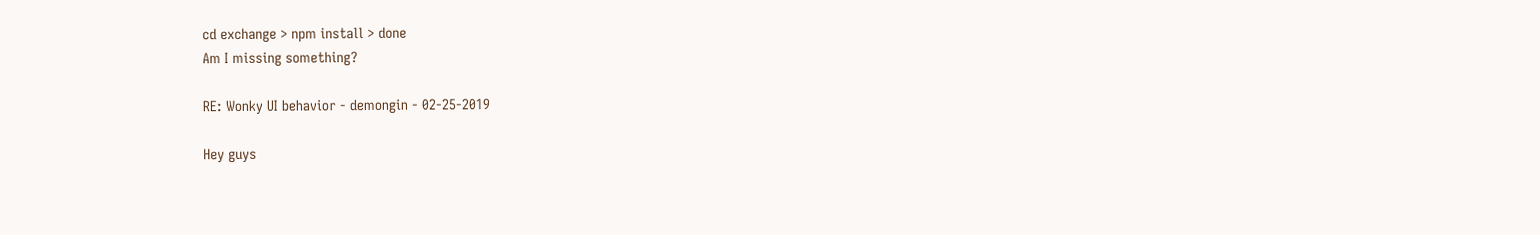cd exchange > npm install > done
Am I missing something?

RE: Wonky UI behavior - demongin - 02-25-2019

Hey guys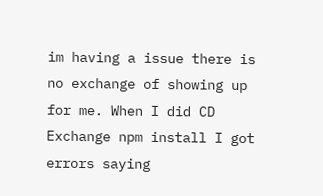im having a issue there is no exchange of showing up for me. When I did CD Exchange npm install I got errors saying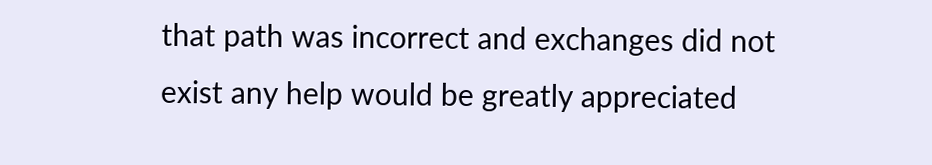that path was incorrect and exchanges did not exist any help would be greatly appreciated